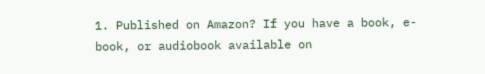1. Published on Amazon? If you have a book, e-book, or audiobook available on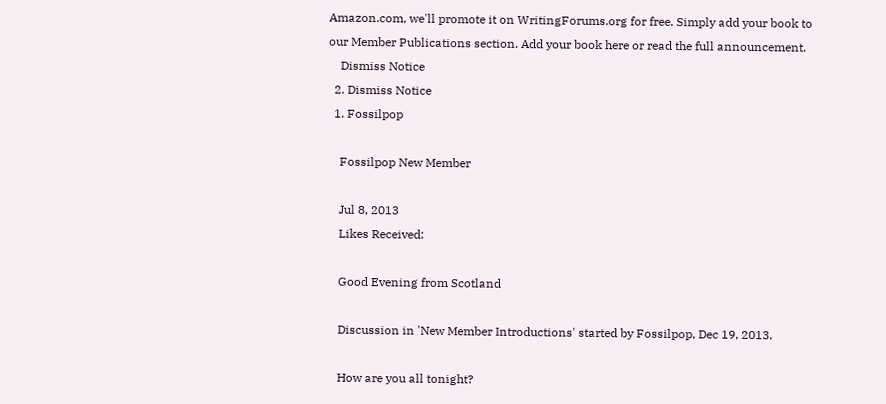Amazon.com, we'll promote it on WritingForums.org for free. Simply add your book to our Member Publications section. Add your book here or read the full announcement.
    Dismiss Notice
  2. Dismiss Notice
  1. Fossilpop

    Fossilpop New Member

    Jul 8, 2013
    Likes Received:

    Good Evening from Scotland

    Discussion in 'New Member Introductions' started by Fossilpop, Dec 19, 2013.

    How are you all tonight?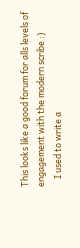This looks like a good forum for alls levels of engagement with the modern scribe :)
    I used to write a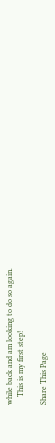while back and am looking to do so again.
    This is my first step!

Share This Page